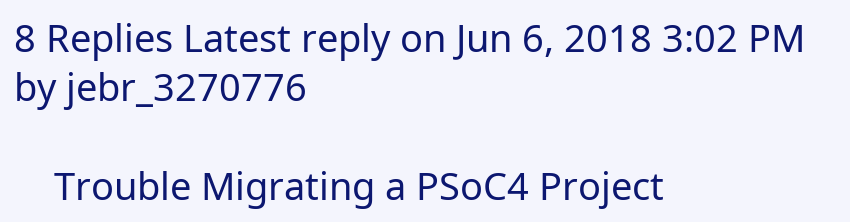8 Replies Latest reply on Jun 6, 2018 3:02 PM by jebr_3270776

    Trouble Migrating a PSoC4 Project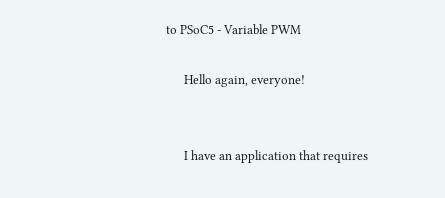to PSoC5 - Variable PWM

      Hello again, everyone!


      I have an application that requires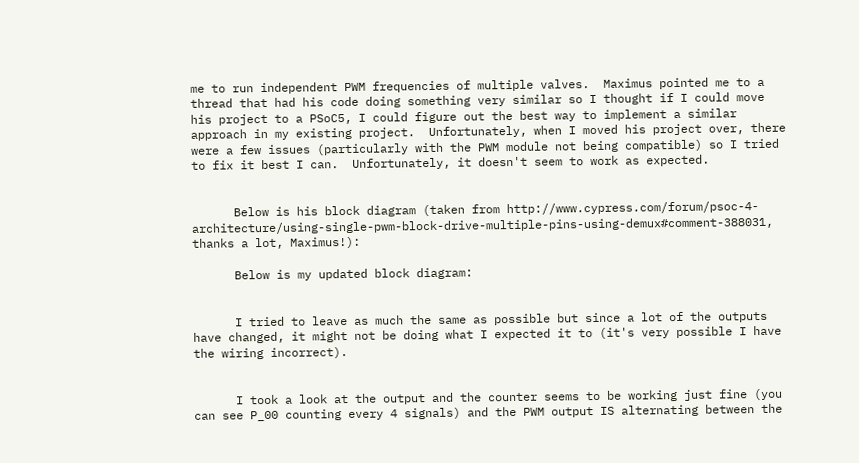me to run independent PWM frequencies of multiple valves.  Maximus pointed me to a thread that had his code doing something very similar so I thought if I could move his project to a PSoC5, I could figure out the best way to implement a similar approach in my existing project.  Unfortunately, when I moved his project over, there were a few issues (particularly with the PWM module not being compatible) so I tried to fix it best I can.  Unfortunately, it doesn't seem to work as expected.


      Below is his block diagram (taken from http://www.cypress.com/forum/psoc-4-architecture/using-single-pwm-block-drive-multiple-pins-using-demux#comment-388031, thanks a lot, Maximus!):

      Below is my updated block diagram:


      I tried to leave as much the same as possible but since a lot of the outputs have changed, it might not be doing what I expected it to (it's very possible I have the wiring incorrect).


      I took a look at the output and the counter seems to be working just fine (you can see P_00 counting every 4 signals) and the PWM output IS alternating between the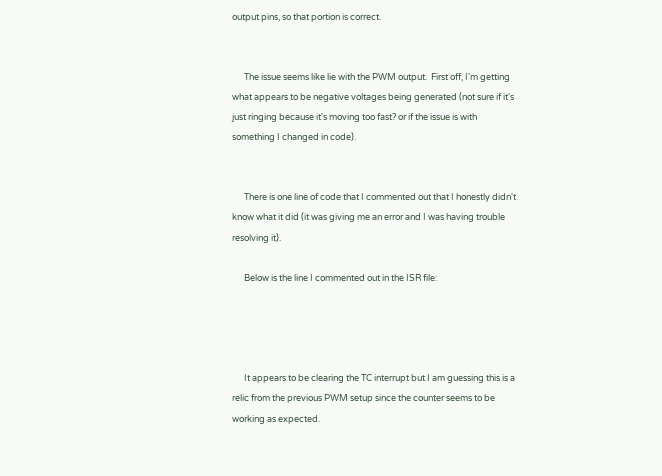output pins, so that portion is correct.


      The issue seems like lie with the PWM output.  First off, I'm getting what appears to be negative voltages being generated (not sure if it's just ringing because it's moving too fast? or if the issue is with something I changed in code).


      There is one line of code that I commented out that I honestly didn't know what it did (it was giving me an error and I was having trouble resolving it).

      Below is the line I commented out in the ISR file:




      It appears to be clearing the TC interrupt but I am guessing this is a relic from the previous PWM setup since the counter seems to be working as expected.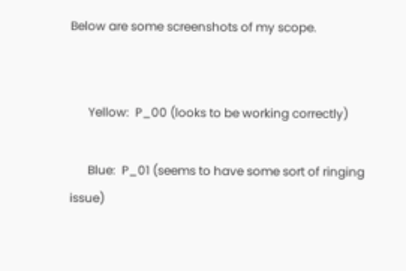Below are some screenshots of my scope.


      Yellow:  P_00 (looks to be working correctly)

      Blue:  P_01 (seems to have some sort of ringing issue)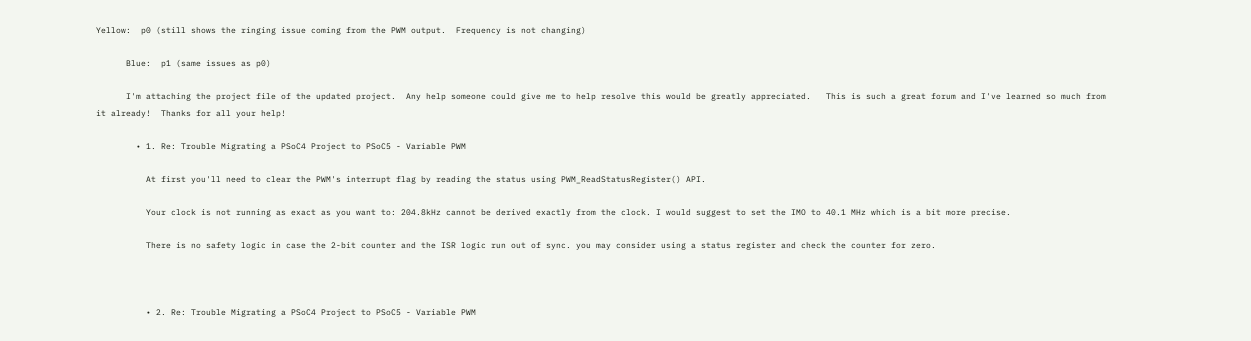Yellow:  p0 (still shows the ringing issue coming from the PWM output.  Frequency is not changing)

      Blue:  p1 (same issues as p0)

      I'm attaching the project file of the updated project.  Any help someone could give me to help resolve this would be greatly appreciated.   This is such a great forum and I've learned so much from it already!  Thanks for all your help!

        • 1. Re: Trouble Migrating a PSoC4 Project to PSoC5 - Variable PWM

          At first you'll need to clear the PWM's interrupt flag by reading the status using PWM_ReadStatusRegister() API.

          Your clock is not running as exact as you want to: 204.8kHz cannot be derived exactly from the clock. I would suggest to set the IMO to 40.1 MHz which is a bit more precise.

          There is no safety logic in case the 2-bit counter and the ISR logic run out of sync. you may consider using a status register and check the counter for zero.



          • 2. Re: Trouble Migrating a PSoC4 Project to PSoC5 - Variable PWM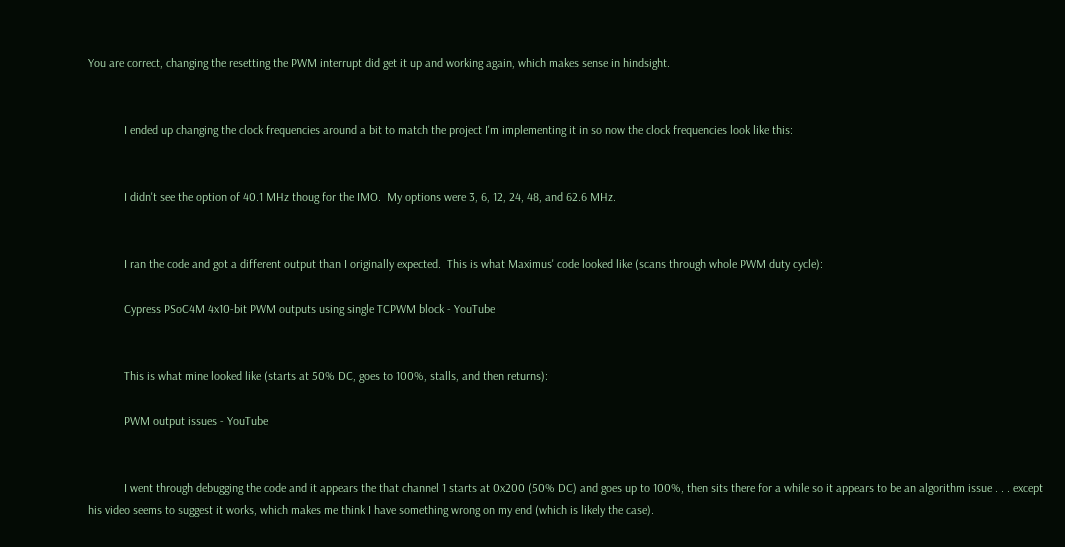You are correct, changing the resetting the PWM interrupt did get it up and working again, which makes sense in hindsight.


            I ended up changing the clock frequencies around a bit to match the project I'm implementing it in so now the clock frequencies look like this:


            I didn't see the option of 40.1 MHz thoug for the IMO.  My options were 3, 6, 12, 24, 48, and 62.6 MHz.


            I ran the code and got a different output than I originally expected.  This is what Maximus' code looked like (scans through whole PWM duty cycle):

            Cypress PSoC4M 4x10-bit PWM outputs using single TCPWM block - YouTube


            This is what mine looked like (starts at 50% DC, goes to 100%, stalls, and then returns):

            PWM output issues - YouTube


            I went through debugging the code and it appears the that channel 1 starts at 0x200 (50% DC) and goes up to 100%, then sits there for a while so it appears to be an algorithm issue . . . except his video seems to suggest it works, which makes me think I have something wrong on my end (which is likely the case).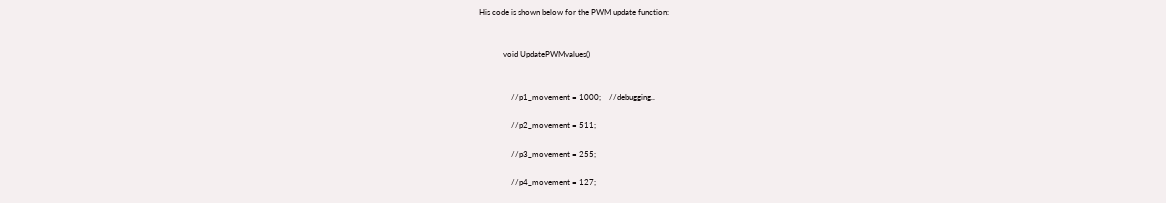His code is shown below for the PWM update function:


            void UpdatePWMvalues()


                //p1_movement = 1000;    //debugging..

                //p2_movement = 511;

                //p3_movement = 255;

                //p4_movement = 127;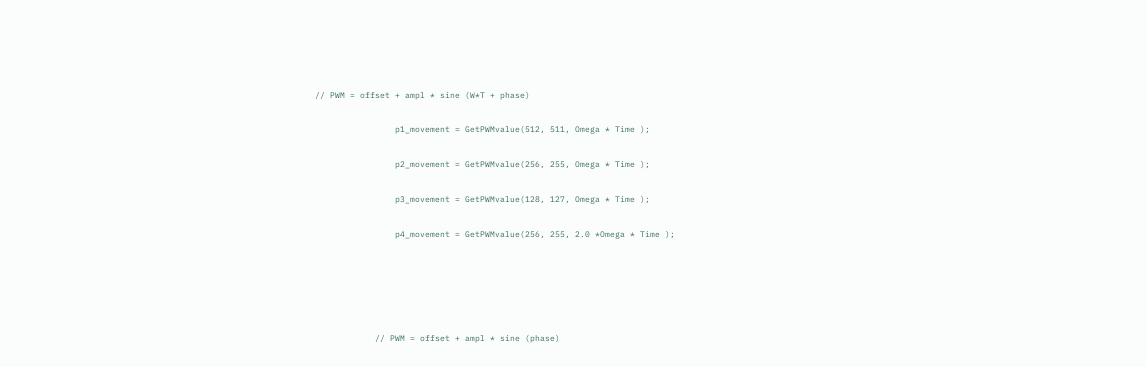// PWM = offset + ampl * sine (W*T + phase)

                p1_movement = GetPWMvalue(512, 511, Omega * Time );

                p2_movement = GetPWMvalue(256, 255, Omega * Time );

                p3_movement = GetPWMvalue(128, 127, Omega * Time );

                p4_movement = GetPWMvalue(256, 255, 2.0 *Omega * Time );





            // PWM = offset + ampl * sine (phase)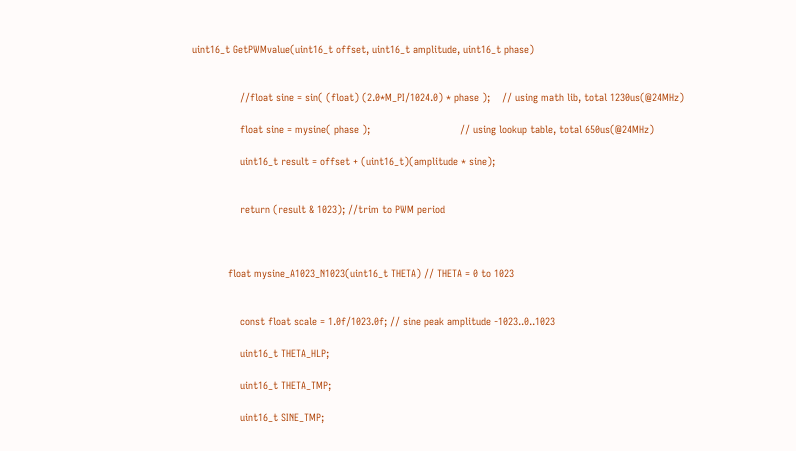uint16_t GetPWMvalue(uint16_t offset, uint16_t amplitude, uint16_t phase)


                //float sine = sin( (float) (2.0*M_PI/1024.0) * phase );    // using math lib, total 1230us(@24MHz)

                float sine = mysine( phase );                              // using lookup table, total 650us(@24MHz)

                uint16_t result = offset + (uint16_t)(amplitude * sine);


                return (result & 1023); //trim to PWM period



            float mysine_A1023_N1023(uint16_t THETA) // THETA = 0 to 1023


                const float scale = 1.0f/1023.0f; // sine peak amplitude -1023..0..1023

                uint16_t THETA_HLP;

                uint16_t THETA_TMP;

                uint16_t SINE_TMP;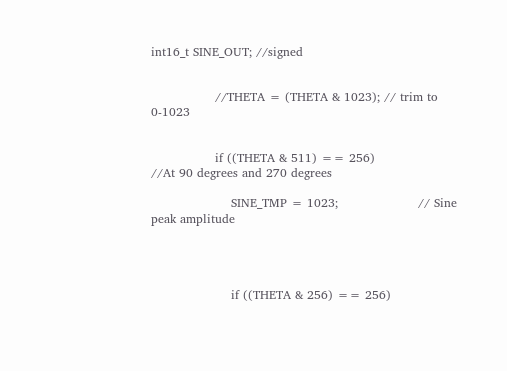int16_t SINE_OUT; //signed


                //THETA = (THETA & 1023); // trim to 0-1023


                if ((THETA & 511) == 256)                //At 90 degrees and 270 degrees

                    SINE_TMP = 1023;                    // Sine peak amplitude




                    if ((THETA & 256) == 256)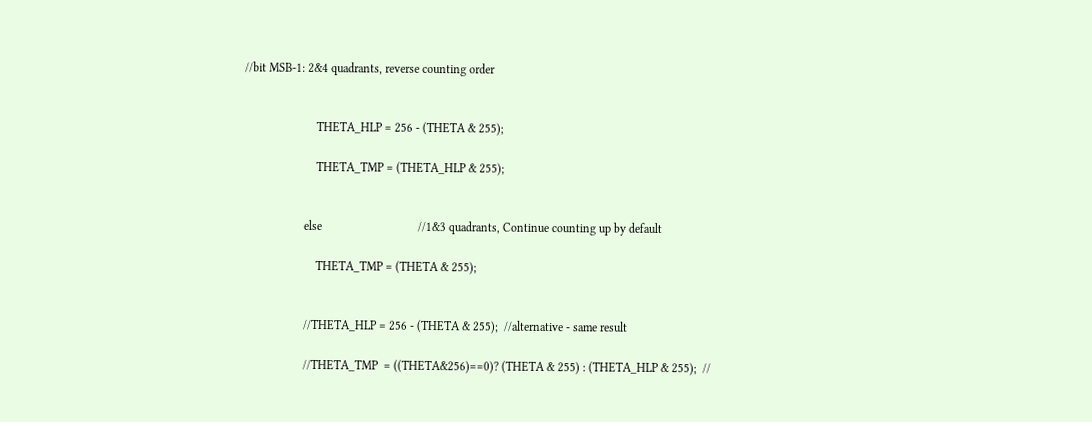//bit MSB-1: 2&4 quadrants, reverse counting order


                        THETA_HLP = 256 - (THETA & 255);

                        THETA_TMP = (THETA_HLP & 255);


                    else                                //1&3 quadrants, Continue counting up by default

                        THETA_TMP = (THETA & 255);


                    //THETA_HLP = 256 - (THETA & 255);  //alternative - same result

                    //THETA_TMP  = ((THETA&256)==0)? (THETA & 255) : (THETA_HLP & 255);  //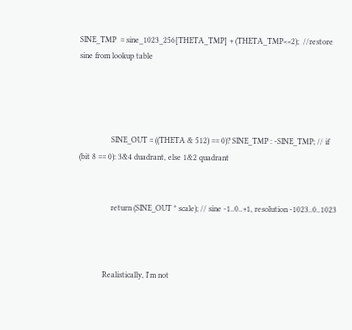SINE_TMP  = sine_1023_256[THETA_TMP] + (THETA_TMP<<2);  //restore sine from lookup table




                SINE_OUT = ((THETA & 512) == 0)? SINE_TMP : -SINE_TMP; // if (bit 8 == 0): 3&4 duadrant, else 1&2 quadrant


                return (SINE_OUT * scale); // sine -1..0..+1, resolution -1023..0..1023



            Realistically, I'm not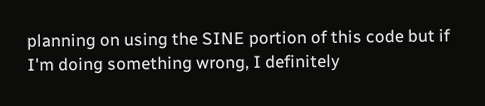planning on using the SINE portion of this code but if I'm doing something wrong, I definitely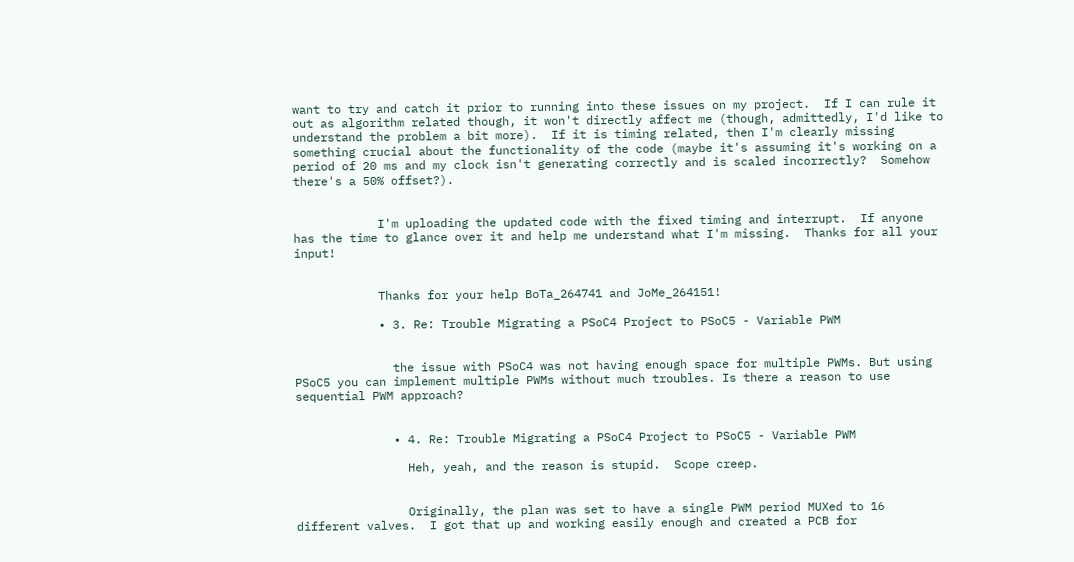want to try and catch it prior to running into these issues on my project.  If I can rule it out as algorithm related though, it won't directly affect me (though, admittedly, I'd like to understand the problem a bit more).  If it is timing related, then I'm clearly missing something crucial about the functionality of the code (maybe it's assuming it's working on a period of 20 ms and my clock isn't generating correctly and is scaled incorrectly?  Somehow there's a 50% offset?).


            I'm uploading the updated code with the fixed timing and interrupt.  If anyone has the time to glance over it and help me understand what I'm missing.  Thanks for all your input!


            Thanks for your help BoTa_264741 and JoMe_264151!

            • 3. Re: Trouble Migrating a PSoC4 Project to PSoC5 - Variable PWM


              the issue with PSoC4 was not having enough space for multiple PWMs. But using PSoC5 you can implement multiple PWMs without much troubles. Is there a reason to use sequential PWM approach?


              • 4. Re: Trouble Migrating a PSoC4 Project to PSoC5 - Variable PWM

                Heh, yeah, and the reason is stupid.  Scope creep.


                Originally, the plan was set to have a single PWM period MUXed to 16 different valves.  I got that up and working easily enough and created a PCB for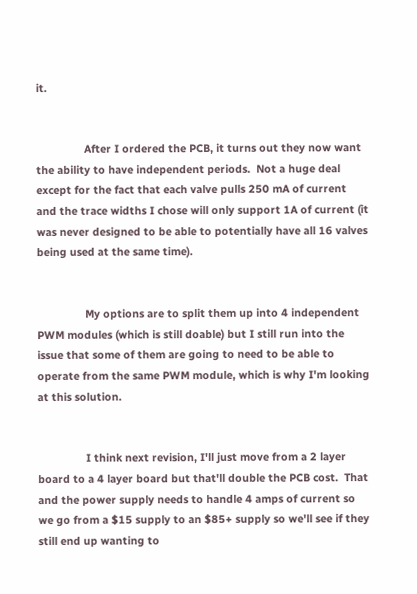it.


                After I ordered the PCB, it turns out they now want the ability to have independent periods.  Not a huge deal except for the fact that each valve pulls 250 mA of current and the trace widths I chose will only support 1A of current (it was never designed to be able to potentially have all 16 valves being used at the same time).


                My options are to split them up into 4 independent PWM modules (which is still doable) but I still run into the issue that some of them are going to need to be able to operate from the same PWM module, which is why I'm looking at this solution.


                I think next revision, I'll just move from a 2 layer board to a 4 layer board but that'll double the PCB cost.  That and the power supply needs to handle 4 amps of current so we go from a $15 supply to an $85+ supply so we'll see if they still end up wanting to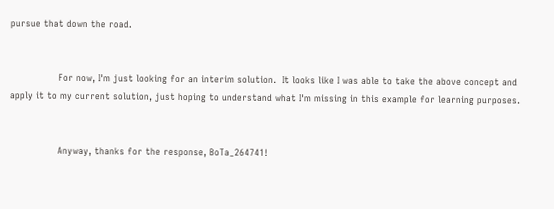pursue that down the road.


                For now, I'm just looking for an interim solution.  It looks like I was able to take the above concept and apply it to my current solution, just hoping to understand what I'm missing in this example for learning purposes.


                Anyway, thanks for the response, BoTa_264741!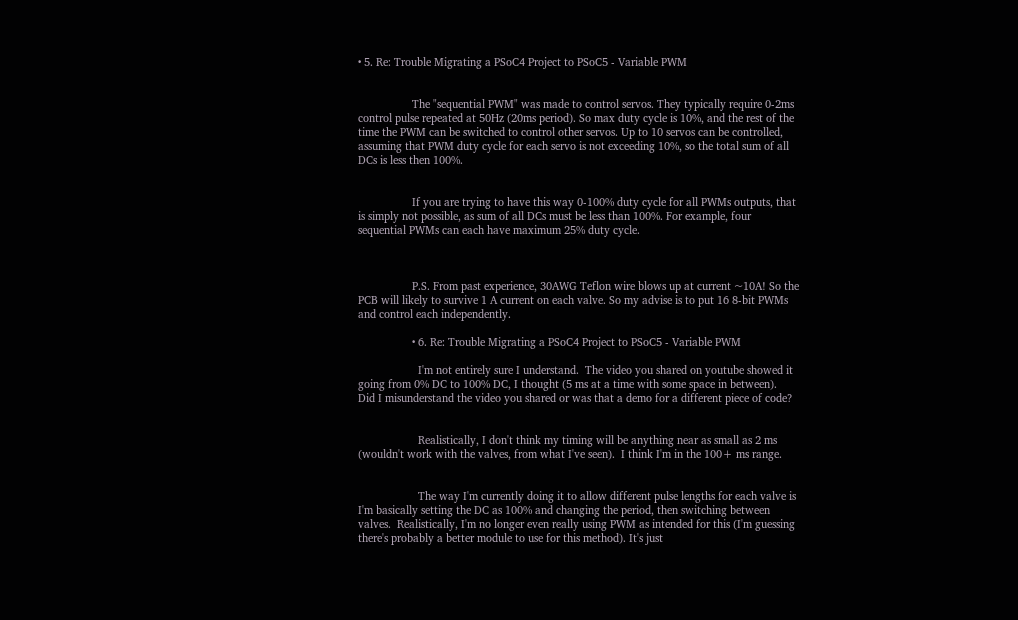• 5. Re: Trouble Migrating a PSoC4 Project to PSoC5 - Variable PWM


                  The "sequential PWM" was made to control servos. They typically require 0-2ms control pulse repeated at 50Hz (20ms period). So max duty cycle is 10%, and the rest of the time the PWM can be switched to control other servos. Up to 10 servos can be controlled, assuming that PWM duty cycle for each servo is not exceeding 10%, so the total sum of all DCs is less then 100%.


                  If you are trying to have this way 0-100% duty cycle for all PWMs outputs, that is simply not possible, as sum of all DCs must be less than 100%. For example, four sequential PWMs can each have maximum 25% duty cycle.



                  P.S. From past experience, 30AWG Teflon wire blows up at current ~10A! So the PCB will likely to survive 1 A current on each valve. So my advise is to put 16 8-bit PWMs and control each independently.

                  • 6. Re: Trouble Migrating a PSoC4 Project to PSoC5 - Variable PWM

                    I'm not entirely sure I understand.  The video you shared on youtube showed it going from 0% DC to 100% DC, I thought (5 ms at a time with some space in between).  Did I misunderstand the video you shared or was that a demo for a different piece of code?


                    Realistically, I don't think my timing will be anything near as small as 2 ms (wouldn't work with the valves, from what I've seen).  I think I'm in the 100+ ms range.


                    The way I'm currently doing it to allow different pulse lengths for each valve is I'm basically setting the DC as 100% and changing the period, then switching between valves.  Realistically, I'm no longer even really using PWM as intended for this (I'm guessing there's probably a better module to use for this method). It's just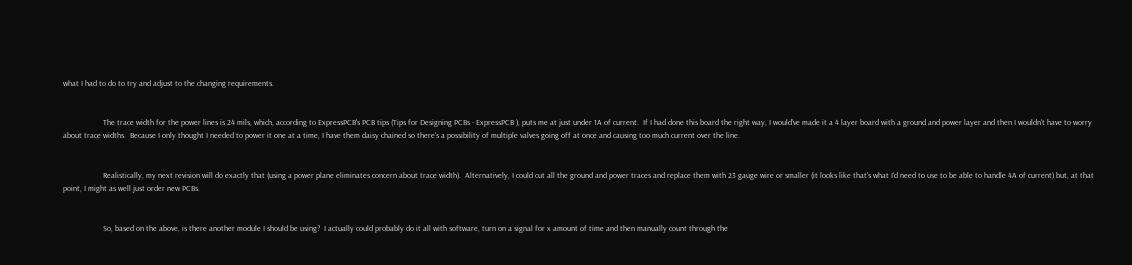what I had to do to try and adjust to the changing requirements.


                    The trace width for the power lines is 24 mils, which, according to ExpressPCB's PCB tips (Tips for Designing PCBs - ExpressPCB ), puts me at just under 1A of current.  If I had done this board the right way, I would've made it a 4 layer board with a ground and power layer and then I wouldn't have to worry about trace widths.  Because I only thought I needed to power it one at a time, I have them daisy chained so there's a possibility of multiple valves going off at once and causing too much current over the line.


                    Realistically, my next revision will do exactly that (using a power plane eliminates concern about trace width).  Alternatively, I could cut all the ground and power traces and replace them with 23 gauge wire or smaller (it looks like that's what I'd need to use to be able to handle 4A of current) but, at that point, I might as well just order new PCBs.


                    So, based on the above, is there another module I should be using?  I actually could probably do it all with software, turn on a signal for x amount of time and then manually count through the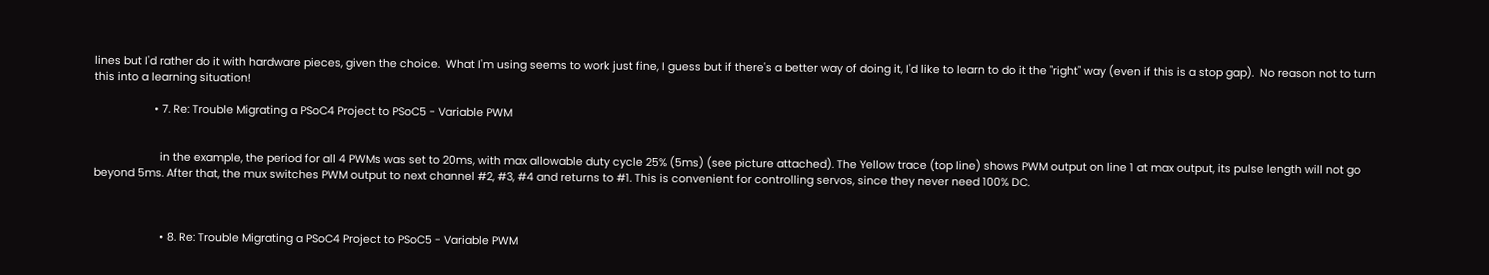lines but I'd rather do it with hardware pieces, given the choice.  What I'm using seems to work just fine, I guess but if there's a better way of doing it, I'd like to learn to do it the "right" way (even if this is a stop gap).  No reason not to turn this into a learning situation!

                    • 7. Re: Trouble Migrating a PSoC4 Project to PSoC5 - Variable PWM


                      in the example, the period for all 4 PWMs was set to 20ms, with max allowable duty cycle 25% (5ms) (see picture attached). The Yellow trace (top line) shows PWM output on line 1 at max output, its pulse length will not go beyond 5ms. After that, the mux switches PWM output to next channel #2, #3, #4 and returns to #1. This is convenient for controlling servos, since they never need 100% DC.



                      • 8. Re: Trouble Migrating a PSoC4 Project to PSoC5 - Variable PWM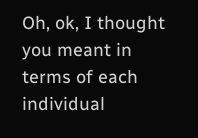Oh, ok, I thought you meant in terms of each individual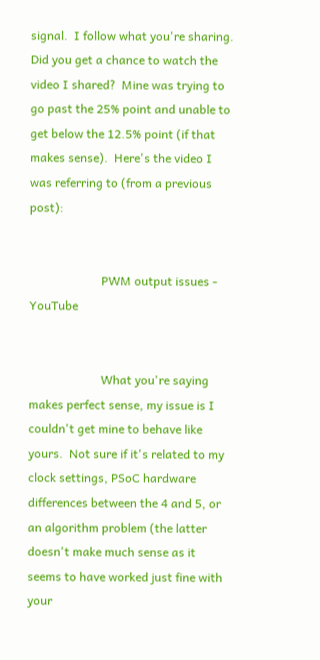signal.  I follow what you're sharing.  Did you get a chance to watch the video I shared?  Mine was trying to go past the 25% point and unable to get below the 12.5% point (if that makes sense).  Here's the video I was referring to (from a previous post):


                        PWM output issues - YouTube


                        What you're saying makes perfect sense, my issue is I couldn't get mine to behave like yours.  Not sure if it's related to my clock settings, PSoC hardware differences between the 4 and 5, or an algorithm problem (the latter doesn't make much sense as it seems to have worked just fine with your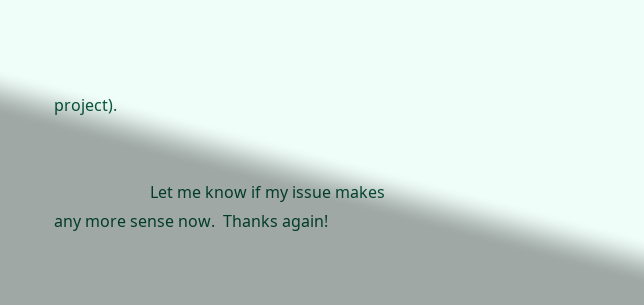project).


                        Let me know if my issue makes any more sense now.  Thanks again!